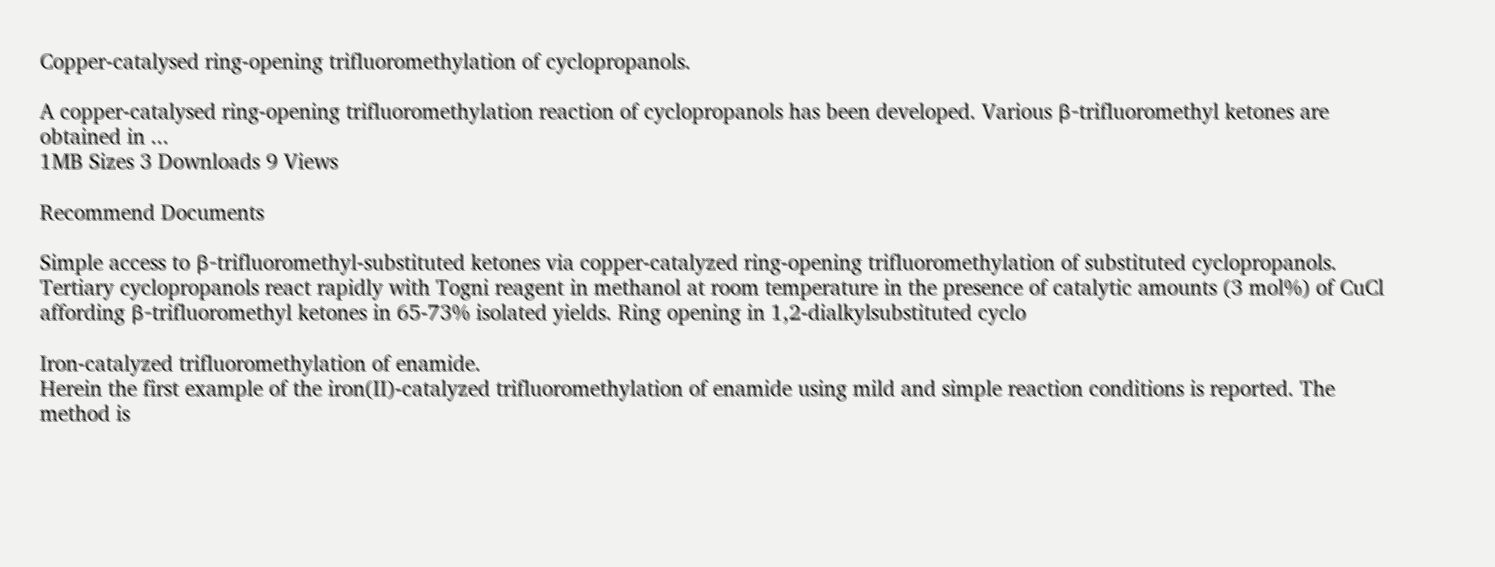Copper-catalysed ring-opening trifluoromethylation of cyclopropanols.

A copper-catalysed ring-opening trifluoromethylation reaction of cyclopropanols has been developed. Various β-trifluoromethyl ketones are obtained in ...
1MB Sizes 3 Downloads 9 Views

Recommend Documents

Simple access to β-trifluoromethyl-substituted ketones via copper-catalyzed ring-opening trifluoromethylation of substituted cyclopropanols.
Tertiary cyclopropanols react rapidly with Togni reagent in methanol at room temperature in the presence of catalytic amounts (3 mol%) of CuCl affording β-trifluoromethyl ketones in 65-73% isolated yields. Ring opening in 1,2-dialkylsubstituted cyclo

Iron-catalyzed trifluoromethylation of enamide.
Herein the first example of the iron(II)-catalyzed trifluoromethylation of enamide using mild and simple reaction conditions is reported. The method is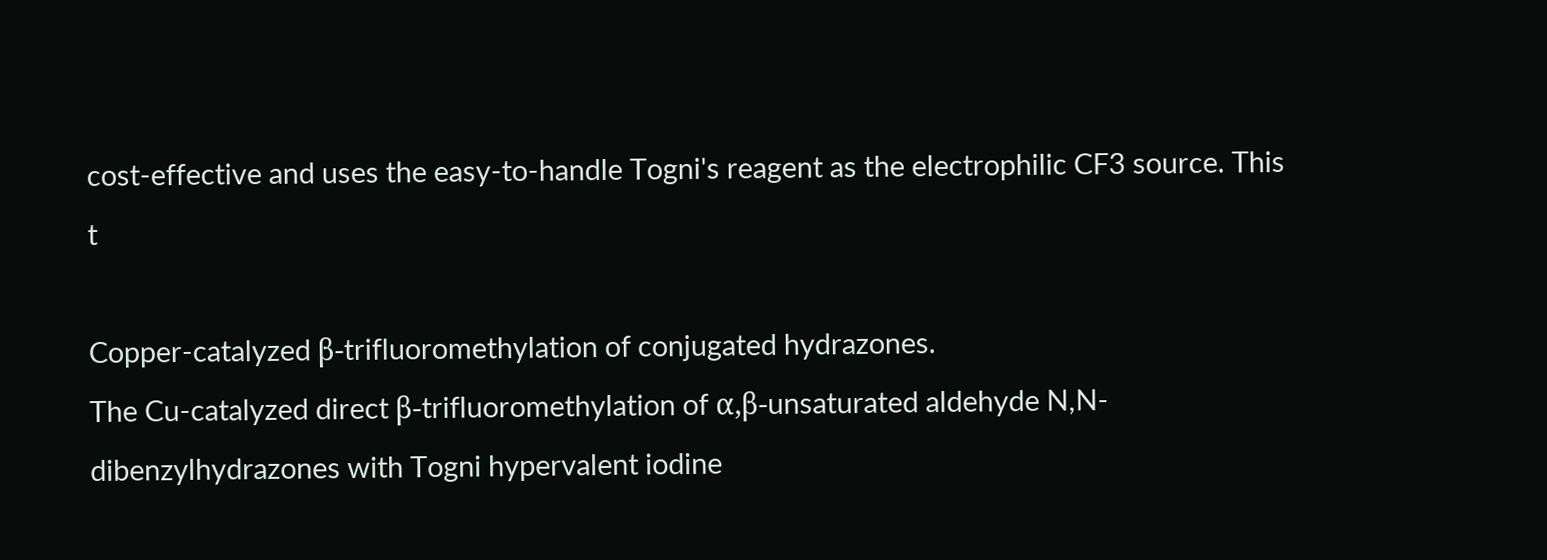cost-effective and uses the easy-to-handle Togni's reagent as the electrophilic CF3 source. This t

Copper-catalyzed β-trifluoromethylation of conjugated hydrazones.
The Cu-catalyzed direct β-trifluoromethylation of α,β-unsaturated aldehyde N,N-dibenzylhydrazones with Togni hypervalent iodine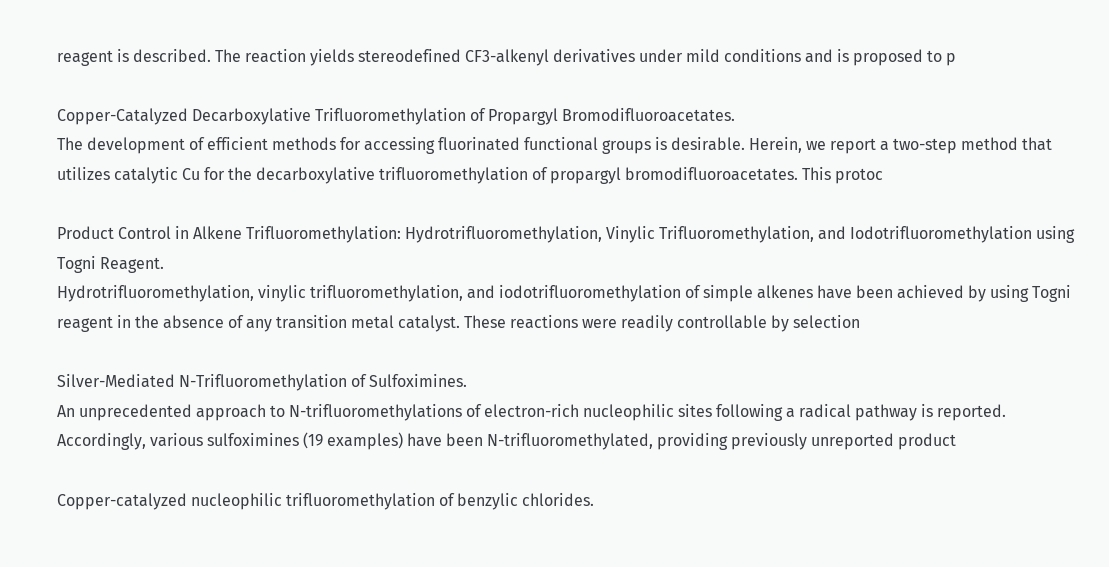reagent is described. The reaction yields stereodefined CF3-alkenyl derivatives under mild conditions and is proposed to p

Copper-Catalyzed Decarboxylative Trifluoromethylation of Propargyl Bromodifluoroacetates.
The development of efficient methods for accessing fluorinated functional groups is desirable. Herein, we report a two-step method that utilizes catalytic Cu for the decarboxylative trifluoromethylation of propargyl bromodifluoroacetates. This protoc

Product Control in Alkene Trifluoromethylation: Hydrotrifluoromethylation, Vinylic Trifluoromethylation, and Iodotrifluoromethylation using Togni Reagent.
Hydrotrifluoromethylation, vinylic trifluoromethylation, and iodotrifluoromethylation of simple alkenes have been achieved by using Togni reagent in the absence of any transition metal catalyst. These reactions were readily controllable by selection

Silver-Mediated N-Trifluoromethylation of Sulfoximines.
An unprecedented approach to N-trifluoromethylations of electron-rich nucleophilic sites following a radical pathway is reported. Accordingly, various sulfoximines (19 examples) have been N-trifluoromethylated, providing previously unreported product

Copper-catalyzed nucleophilic trifluoromethylation of benzylic chlorides.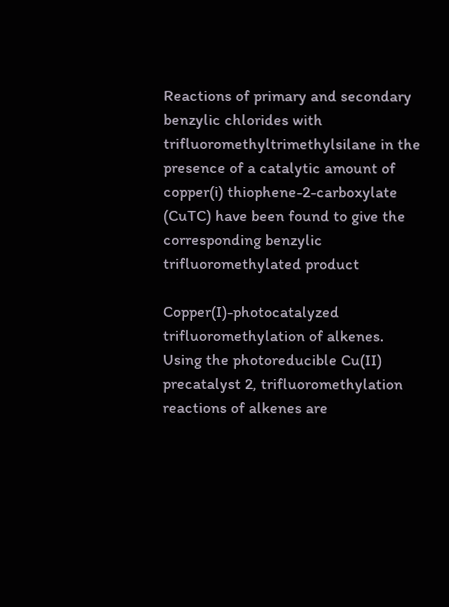Reactions of primary and secondary benzylic chlorides with trifluoromethyltrimethylsilane in the presence of a catalytic amount of copper(i) thiophene-2-carboxylate (CuTC) have been found to give the corresponding benzylic trifluoromethylated product

Copper(I)-photocatalyzed trifluoromethylation of alkenes.
Using the photoreducible Cu(II) precatalyst 2, trifluoromethylation reactions of alkenes are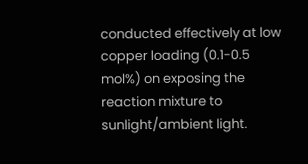conducted effectively at low copper loading (0.1-0.5 mol%) on exposing the reaction mixture to sunlight/ambient light.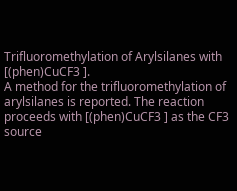Trifluoromethylation of Arylsilanes with [(phen)CuCF3 ].
A method for the trifluoromethylation of arylsilanes is reported. The reaction proceeds with [(phen)CuCF3 ] as the CF3  source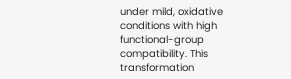under mild, oxidative conditions with high functional-group compatibility. This transformation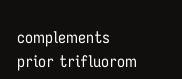complements prior trifluorom